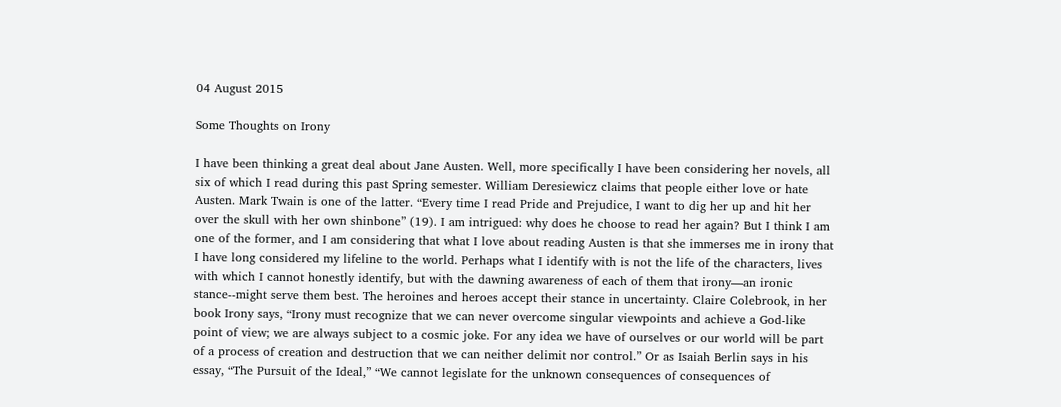04 August 2015

Some Thoughts on Irony

I have been thinking a great deal about Jane Austen. Well, more specifically I have been considering her novels, all six of which I read during this past Spring semester. William Deresiewicz claims that people either love or hate Austen. Mark Twain is one of the latter. “Every time I read Pride and Prejudice, I want to dig her up and hit her over the skull with her own shinbone” (19). I am intrigued: why does he choose to read her again? But I think I am one of the former, and I am considering that what I love about reading Austen is that she immerses me in irony that I have long considered my lifeline to the world. Perhaps what I identify with is not the life of the characters, lives with which I cannot honestly identify, but with the dawning awareness of each of them that irony—an ironic stance--might serve them best. The heroines and heroes accept their stance in uncertainty. Claire Colebrook, in her book Irony says, “Irony must recognize that we can never overcome singular viewpoints and achieve a God-like point of view; we are always subject to a cosmic joke. For any idea we have of ourselves or our world will be part of a process of creation and destruction that we can neither delimit nor control.” Or as Isaiah Berlin says in his essay, “The Pursuit of the Ideal,” “We cannot legislate for the unknown consequences of consequences of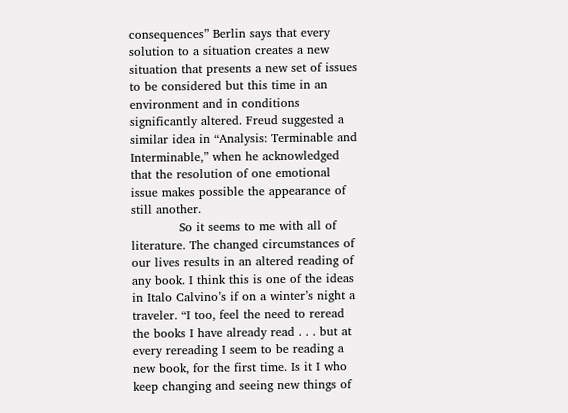consequences” Berlin says that every solution to a situation creates a new situation that presents a new set of issues to be considered but this time in an environment and in conditions significantly altered. Freud suggested a similar idea in “Analysis: Terminable and Interminable,” when he acknowledged that the resolution of one emotional issue makes possible the appearance of still another.
            So it seems to me with all of literature. The changed circumstances of our lives results in an altered reading of any book. I think this is one of the ideas in Italo Calvino’s if on a winter’s night a traveler. “I too, feel the need to reread the books I have already read . . . but at every rereading I seem to be reading a new book, for the first time. Is it I who keep changing and seeing new things of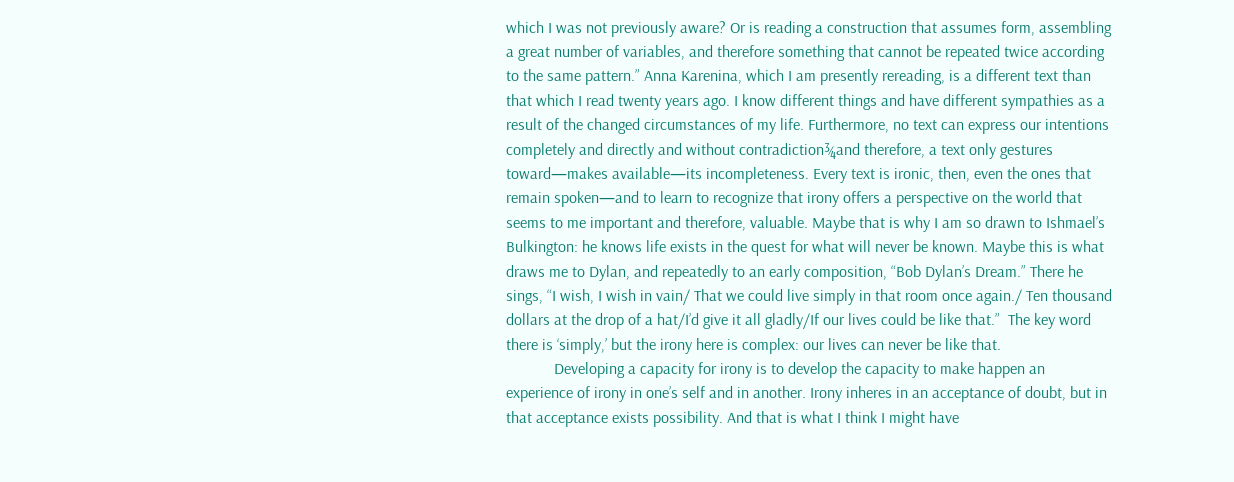which I was not previously aware? Or is reading a construction that assumes form, assembling a great number of variables, and therefore something that cannot be repeated twice according to the same pattern.” Anna Karenina, which I am presently rereading, is a different text than that which I read twenty years ago. I know different things and have different sympathies as a result of the changed circumstances of my life. Furthermore, no text can express our intentions completely and directly and without contradiction¾and therefore, a text only gestures toward—makes available—its incompleteness. Every text is ironic, then, even the ones that remain spoken—and to learn to recognize that irony offers a perspective on the world that seems to me important and therefore, valuable. Maybe that is why I am so drawn to Ishmael’s Bulkington: he knows life exists in the quest for what will never be known. Maybe this is what draws me to Dylan, and repeatedly to an early composition, “Bob Dylan’s Dream.” There he sings, “I wish, I wish in vain/ That we could live simply in that room once again./ Ten thousand dollars at the drop of a hat/I’d give it all gladly/If our lives could be like that.”  The key word there is ‘simply,’ but the irony here is complex: our lives can never be like that.
            Developing a capacity for irony is to develop the capacity to make happen an experience of irony in one’s self and in another. Irony inheres in an acceptance of doubt, but in that acceptance exists possibility. And that is what I think I might have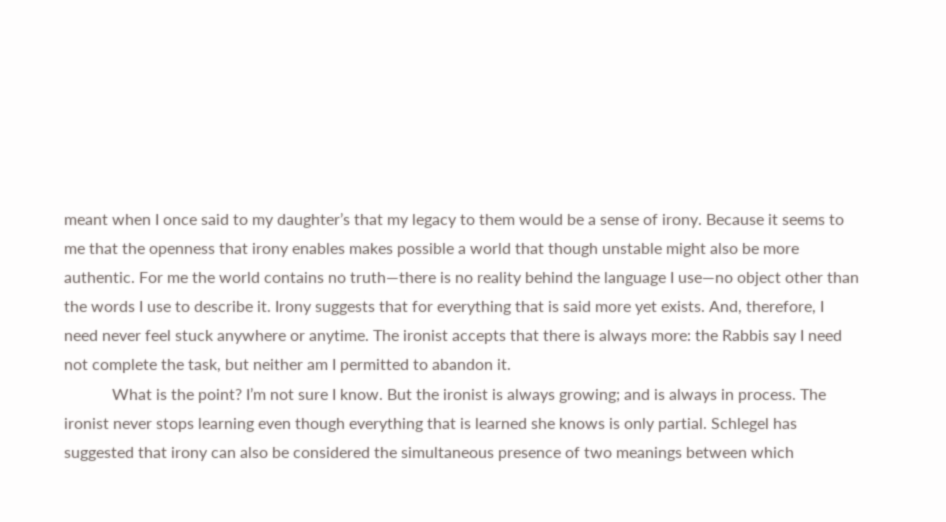meant when I once said to my daughter’s that my legacy to them would be a sense of irony. Because it seems to me that the openness that irony enables makes possible a world that though unstable might also be more authentic. For me the world contains no truth—there is no reality behind the language I use—no object other than the words I use to describe it. Irony suggests that for everything that is said more yet exists. And, therefore, I need never feel stuck anywhere or anytime. The ironist accepts that there is always more: the Rabbis say I need not complete the task, but neither am I permitted to abandon it.
            What is the point? I’m not sure I know. But the ironist is always growing; and is always in process. The ironist never stops learning even though everything that is learned she knows is only partial. Schlegel has suggested that irony can also be considered the simultaneous presence of two meanings between which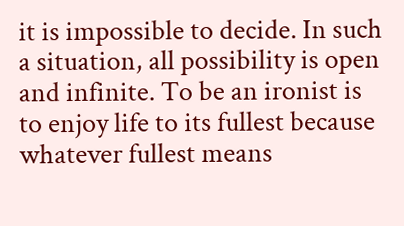it is impossible to decide. In such a situation, all possibility is open and infinite. To be an ironist is to enjoy life to its fullest because whatever fullest means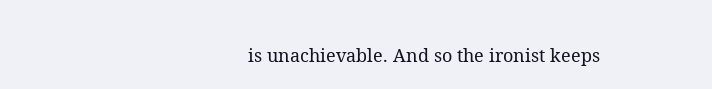is unachievable. And so the ironist keeps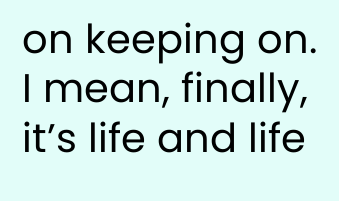on keeping on. I mean, finally, it’s life and life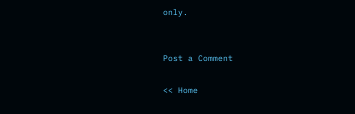only.


Post a Comment

<< Home